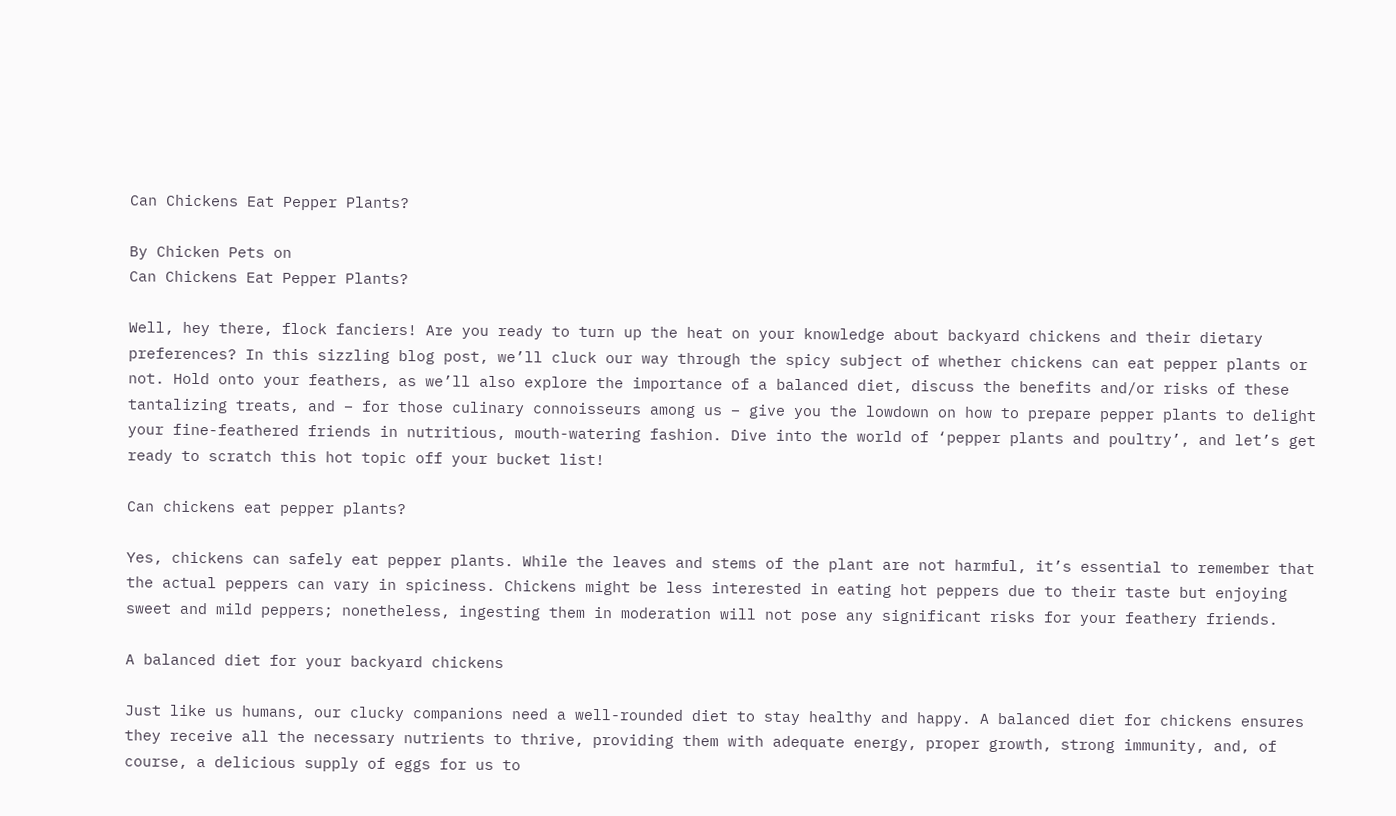Can Chickens Eat Pepper Plants?

By Chicken Pets on
Can Chickens Eat Pepper Plants?

Well, hey there, flock fanciers! Are you ready to turn up the heat on your knowledge about backyard chickens and their dietary preferences? In this sizzling blog post, we’ll cluck our way through the spicy subject of whether chickens can eat pepper plants or not. Hold onto your feathers, as we’ll also explore the importance of a balanced diet, discuss the benefits and/or risks of these tantalizing treats, and – for those culinary connoisseurs among us – give you the lowdown on how to prepare pepper plants to delight your fine-feathered friends in nutritious, mouth-watering fashion. Dive into the world of ‘pepper plants and poultry’, and let’s get ready to scratch this hot topic off your bucket list!

Can chickens eat pepper plants?

Yes, chickens can safely eat pepper plants. While the leaves and stems of the plant are not harmful, it’s essential to remember that the actual peppers can vary in spiciness. Chickens might be less interested in eating hot peppers due to their taste but enjoying sweet and mild peppers; nonetheless, ingesting them in moderation will not pose any significant risks for your feathery friends.

A balanced diet for your backyard chickens

Just like us humans, our clucky companions need a well-rounded diet to stay healthy and happy. A balanced diet for chickens ensures they receive all the necessary nutrients to thrive, providing them with adequate energy, proper growth, strong immunity, and, of course, a delicious supply of eggs for us to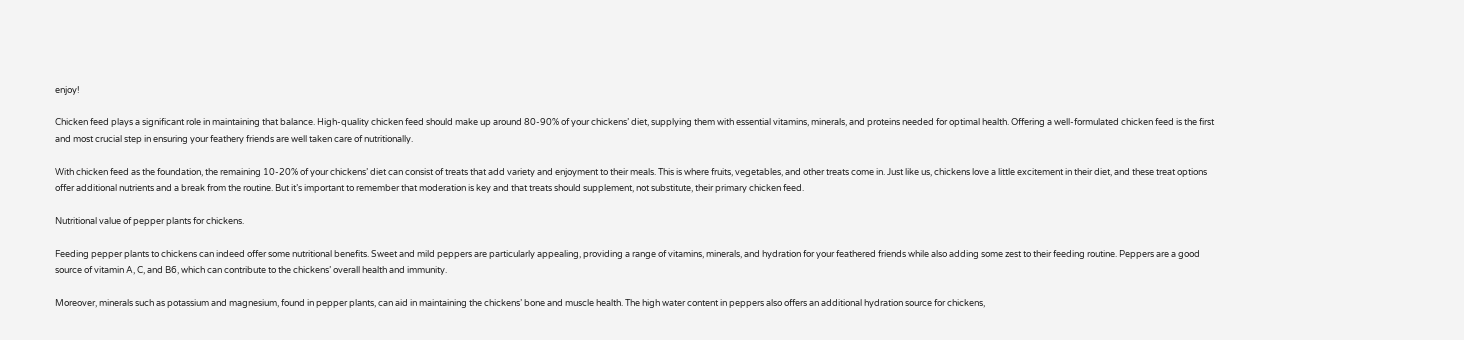enjoy!

Chicken feed plays a significant role in maintaining that balance. High-quality chicken feed should make up around 80-90% of your chickens’ diet, supplying them with essential vitamins, minerals, and proteins needed for optimal health. Offering a well-formulated chicken feed is the first and most crucial step in ensuring your feathery friends are well taken care of nutritionally.

With chicken feed as the foundation, the remaining 10-20% of your chickens’ diet can consist of treats that add variety and enjoyment to their meals. This is where fruits, vegetables, and other treats come in. Just like us, chickens love a little excitement in their diet, and these treat options offer additional nutrients and a break from the routine. But it’s important to remember that moderation is key and that treats should supplement, not substitute, their primary chicken feed.

Nutritional value of pepper plants for chickens.

Feeding pepper plants to chickens can indeed offer some nutritional benefits. Sweet and mild peppers are particularly appealing, providing a range of vitamins, minerals, and hydration for your feathered friends while also adding some zest to their feeding routine. Peppers are a good source of vitamin A, C, and B6, which can contribute to the chickens’ overall health and immunity.

Moreover, minerals such as potassium and magnesium, found in pepper plants, can aid in maintaining the chickens’ bone and muscle health. The high water content in peppers also offers an additional hydration source for chickens,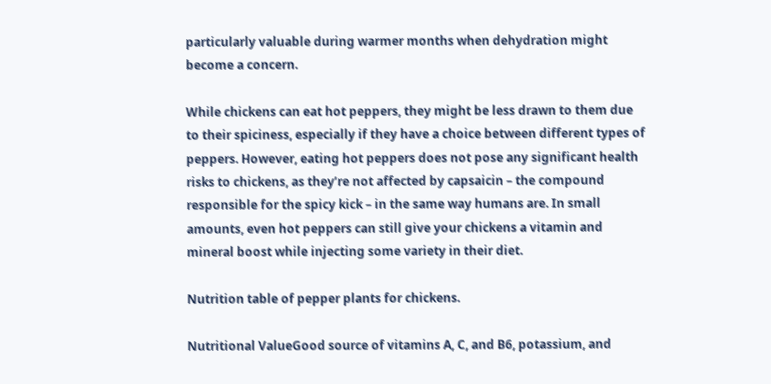particularly valuable during warmer months when dehydration might become a concern.

While chickens can eat hot peppers, they might be less drawn to them due to their spiciness, especially if they have a choice between different types of peppers. However, eating hot peppers does not pose any significant health risks to chickens, as they’re not affected by capsaicin – the compound responsible for the spicy kick – in the same way humans are. In small amounts, even hot peppers can still give your chickens a vitamin and mineral boost while injecting some variety in their diet.

Nutrition table of pepper plants for chickens.

Nutritional ValueGood source of vitamins A, C, and B6, potassium, and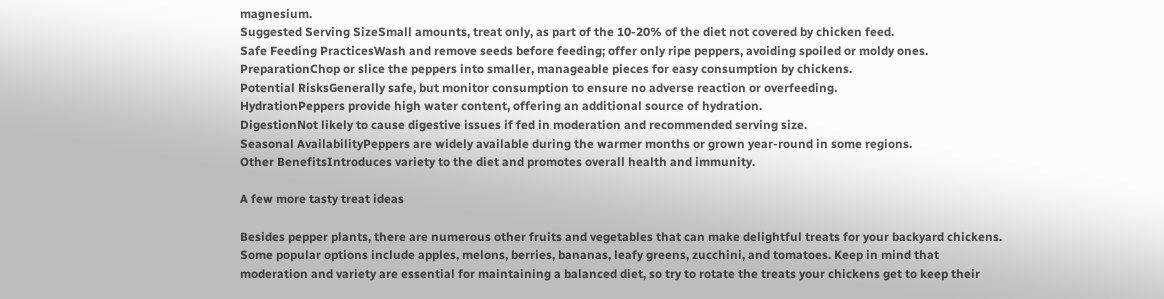magnesium.
Suggested Serving SizeSmall amounts, treat only, as part of the 10-20% of the diet not covered by chicken feed.
Safe Feeding PracticesWash and remove seeds before feeding; offer only ripe peppers, avoiding spoiled or moldy ones.
PreparationChop or slice the peppers into smaller, manageable pieces for easy consumption by chickens.
Potential RisksGenerally safe, but monitor consumption to ensure no adverse reaction or overfeeding.
HydrationPeppers provide high water content, offering an additional source of hydration.
DigestionNot likely to cause digestive issues if fed in moderation and recommended serving size.
Seasonal AvailabilityPeppers are widely available during the warmer months or grown year-round in some regions.
Other BenefitsIntroduces variety to the diet and promotes overall health and immunity.

A few more tasty treat ideas

Besides pepper plants, there are numerous other fruits and vegetables that can make delightful treats for your backyard chickens. Some popular options include apples, melons, berries, bananas, leafy greens, zucchini, and tomatoes. Keep in mind that moderation and variety are essential for maintaining a balanced diet, so try to rotate the treats your chickens get to keep their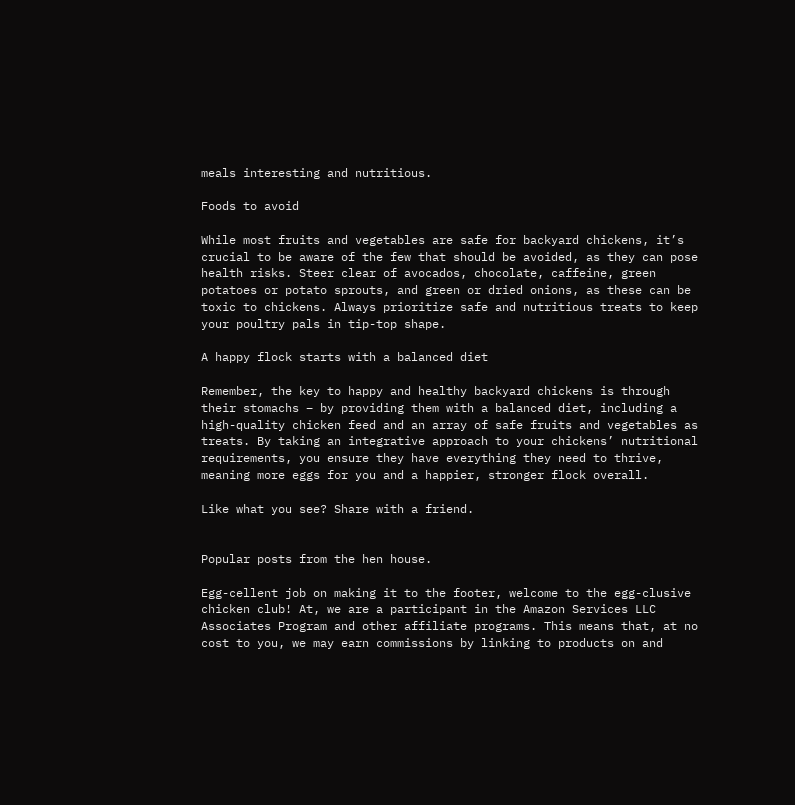meals interesting and nutritious.

Foods to avoid

While most fruits and vegetables are safe for backyard chickens, it’s crucial to be aware of the few that should be avoided, as they can pose health risks. Steer clear of avocados, chocolate, caffeine, green potatoes or potato sprouts, and green or dried onions, as these can be toxic to chickens. Always prioritize safe and nutritious treats to keep your poultry pals in tip-top shape.

A happy flock starts with a balanced diet

Remember, the key to happy and healthy backyard chickens is through their stomachs – by providing them with a balanced diet, including a high-quality chicken feed and an array of safe fruits and vegetables as treats. By taking an integrative approach to your chickens’ nutritional requirements, you ensure they have everything they need to thrive, meaning more eggs for you and a happier, stronger flock overall.

Like what you see? Share with a friend.


Popular posts from the hen house.

Egg-cellent job on making it to the footer, welcome to the egg-clusive chicken club! At, we are a participant in the Amazon Services LLC Associates Program and other affiliate programs. This means that, at no cost to you, we may earn commissions by linking to products on and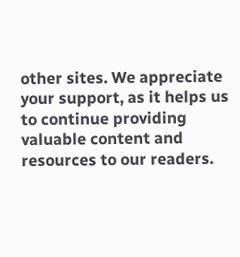other sites. We appreciate your support, as it helps us to continue providing valuable content and resources to our readers.